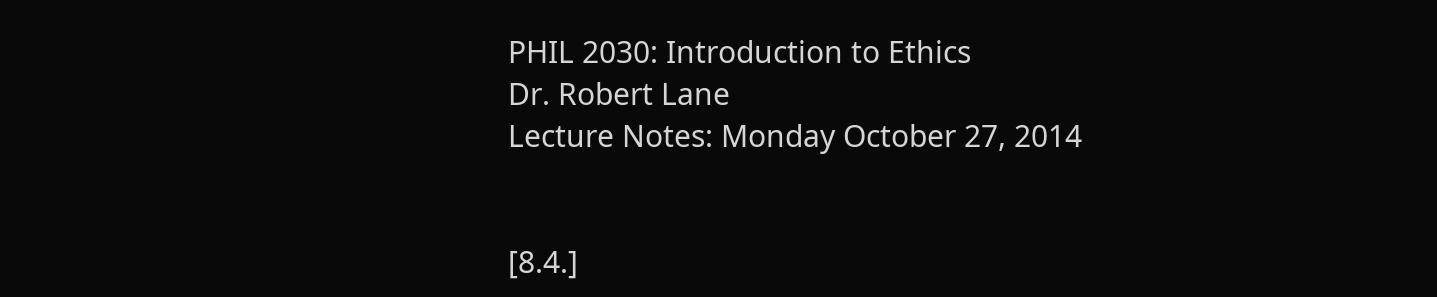PHIL 2030: Introduction to Ethics
Dr. Robert Lane
Lecture Notes: Monday October 27, 2014


[8.4.]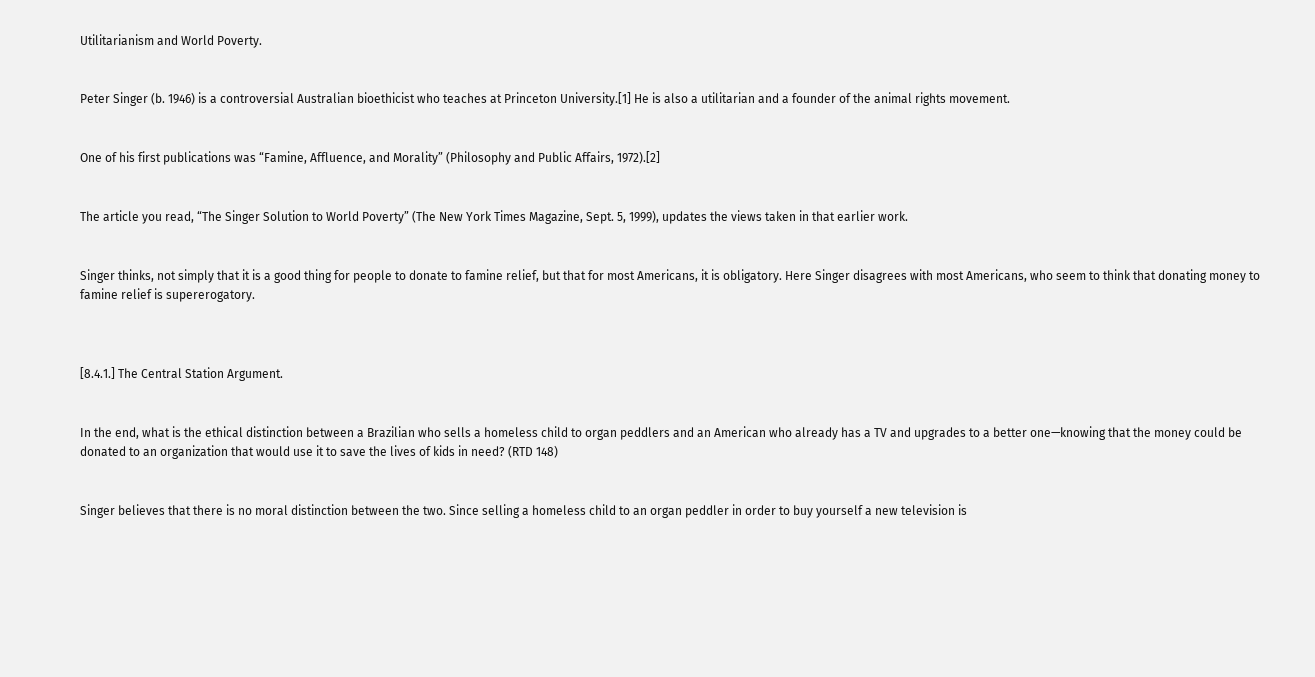Utilitarianism and World Poverty.


Peter Singer (b. 1946) is a controversial Australian bioethicist who teaches at Princeton University.[1] He is also a utilitarian and a founder of the animal rights movement.


One of his first publications was “Famine, Affluence, and Morality” (Philosophy and Public Affairs, 1972).[2]


The article you read, “The Singer Solution to World Poverty” (The New York Times Magazine, Sept. 5, 1999), updates the views taken in that earlier work.


Singer thinks, not simply that it is a good thing for people to donate to famine relief, but that for most Americans, it is obligatory. Here Singer disagrees with most Americans, who seem to think that donating money to famine relief is supererogatory.



[8.4.1.] The Central Station Argument.


In the end, what is the ethical distinction between a Brazilian who sells a homeless child to organ peddlers and an American who already has a TV and upgrades to a better one—knowing that the money could be donated to an organization that would use it to save the lives of kids in need? (RTD 148)


Singer believes that there is no moral distinction between the two. Since selling a homeless child to an organ peddler in order to buy yourself a new television is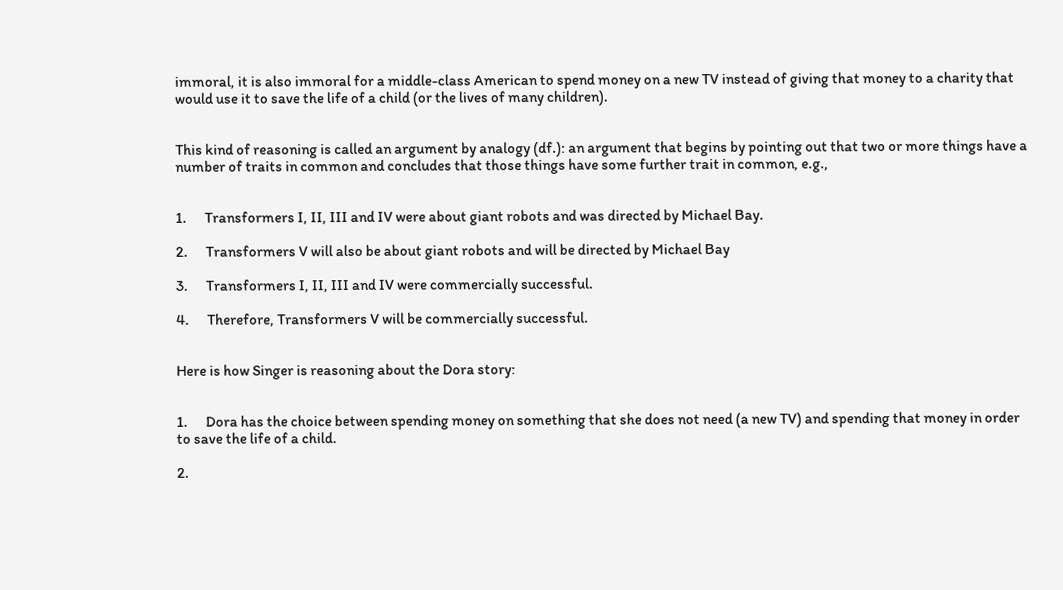immoral, it is also immoral for a middle-class American to spend money on a new TV instead of giving that money to a charity that would use it to save the life of a child (or the lives of many children).


This kind of reasoning is called an argument by analogy (df.): an argument that begins by pointing out that two or more things have a number of traits in common and concludes that those things have some further trait in common, e.g.,


1.      Transformers I, II, III and IV were about giant robots and was directed by Michael Bay.

2.      Transformers V will also be about giant robots and will be directed by Michael Bay

3.      Transformers I, II, III and IV were commercially successful.

4.      Therefore, Transformers V will be commercially successful.


Here is how Singer is reasoning about the Dora story:


1.      Dora has the choice between spending money on something that she does not need (a new TV) and spending that money in order to save the life of a child.

2.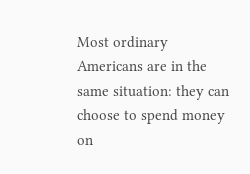Most ordinary Americans are in the same situation: they can choose to spend money on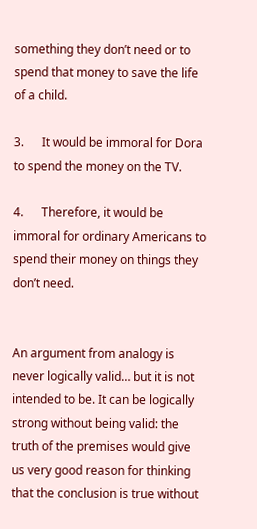something they don’t need or to spend that money to save the life of a child.

3.      It would be immoral for Dora to spend the money on the TV.

4.      Therefore, it would be immoral for ordinary Americans to spend their money on things they don’t need.


An argument from analogy is never logically valid… but it is not intended to be. It can be logically strong without being valid: the truth of the premises would give us very good reason for thinking that the conclusion is true without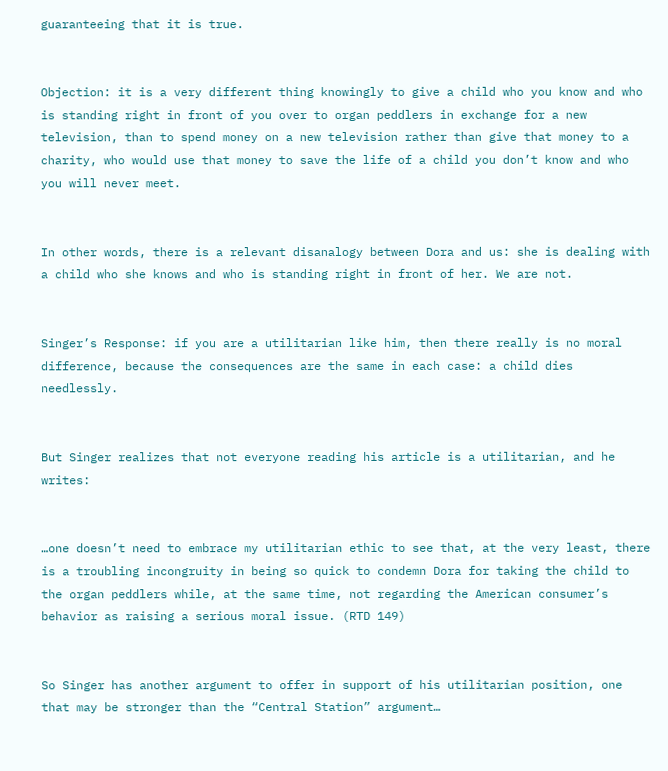guaranteeing that it is true.


Objection: it is a very different thing knowingly to give a child who you know and who is standing right in front of you over to organ peddlers in exchange for a new television, than to spend money on a new television rather than give that money to a charity, who would use that money to save the life of a child you don’t know and who you will never meet.


In other words, there is a relevant disanalogy between Dora and us: she is dealing with a child who she knows and who is standing right in front of her. We are not.


Singer’s Response: if you are a utilitarian like him, then there really is no moral difference, because the consequences are the same in each case: a child dies needlessly.


But Singer realizes that not everyone reading his article is a utilitarian, and he writes:


…one doesn’t need to embrace my utilitarian ethic to see that, at the very least, there is a troubling incongruity in being so quick to condemn Dora for taking the child to the organ peddlers while, at the same time, not regarding the American consumer’s behavior as raising a serious moral issue. (RTD 149)


So Singer has another argument to offer in support of his utilitarian position, one that may be stronger than the “Central Station” argument…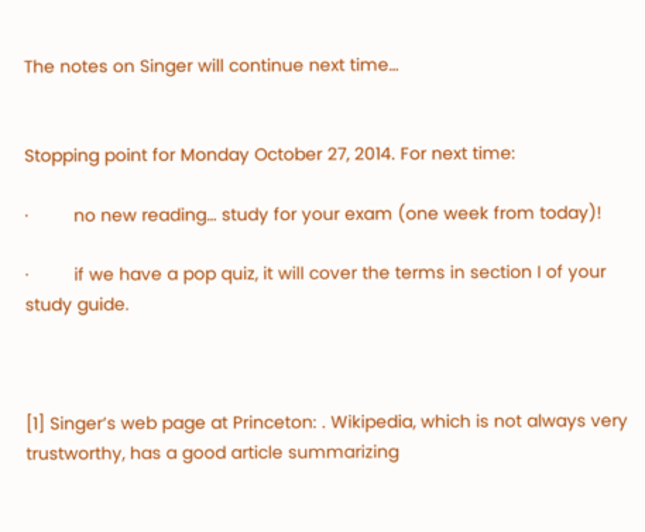The notes on Singer will continue next time…


Stopping point for Monday October 27, 2014. For next time:

·         no new reading… study for your exam (one week from today)!

·         if we have a pop quiz, it will cover the terms in section I of your study guide.



[1] Singer’s web page at Princeton: . Wikipedia, which is not always very trustworthy, has a good article summarizing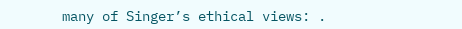many of Singer’s ethical views: .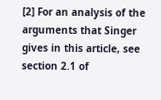[2] For an analysis of the arguments that Singer gives in this article, see section 2.1 of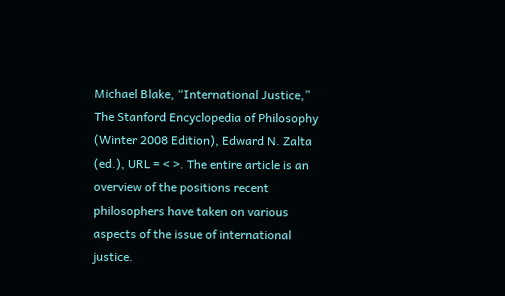Michael Blake, “International Justice,” The Stanford Encyclopedia of Philosophy (Winter 2008 Edition), Edward N. Zalta (ed.), URL = < >. The entire article is an overview of the positions recent philosophers have taken on various aspects of the issue of international justice.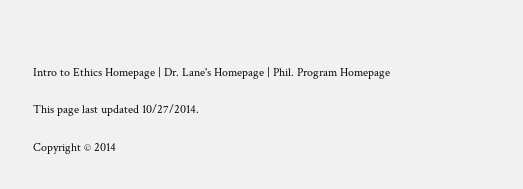Intro to Ethics Homepage | Dr. Lane's Homepage | Phil. Program Homepage

This page last updated 10/27/2014.

Copyright © 2014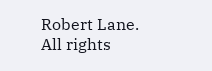Robert Lane. All rights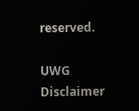reserved.

UWG Disclaimer